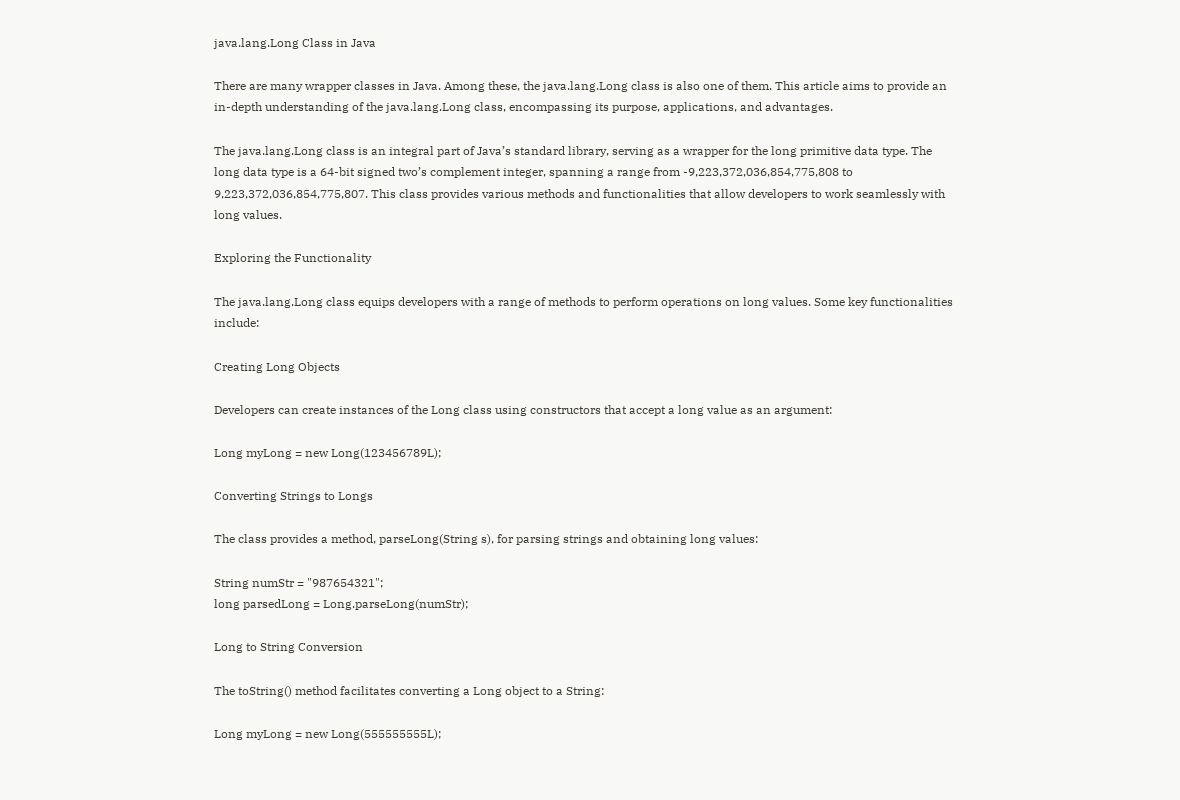java.lang.Long Class in Java

There are many wrapper classes in Java. Among these, the java.lang.Long class is also one of them. This article aims to provide an in-depth understanding of the java.lang.Long class, encompassing its purpose, applications, and advantages.

The java.lang.Long class is an integral part of Java’s standard library, serving as a wrapper for the long primitive data type. The long data type is a 64-bit signed two’s complement integer, spanning a range from -9,223,372,036,854,775,808 to 9,223,372,036,854,775,807. This class provides various methods and functionalities that allow developers to work seamlessly with long values.

Exploring the Functionality

The java.lang.Long class equips developers with a range of methods to perform operations on long values. Some key functionalities include:

Creating Long Objects

Developers can create instances of the Long class using constructors that accept a long value as an argument:

Long myLong = new Long(123456789L);

Converting Strings to Longs

The class provides a method, parseLong(String s), for parsing strings and obtaining long values:

String numStr = "987654321";
long parsedLong = Long.parseLong(numStr);

Long to String Conversion

The toString() method facilitates converting a Long object to a String:

Long myLong = new Long(555555555L);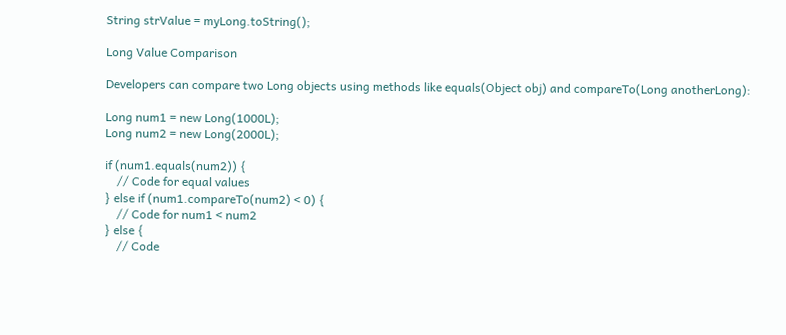String strValue = myLong.toString();

Long Value Comparison

Developers can compare two Long objects using methods like equals(Object obj) and compareTo(Long anotherLong):

Long num1 = new Long(1000L);
Long num2 = new Long(2000L);

if (num1.equals(num2)) {
    // Code for equal values
} else if (num1.compareTo(num2) < 0) {
    // Code for num1 < num2
} else {
    // Code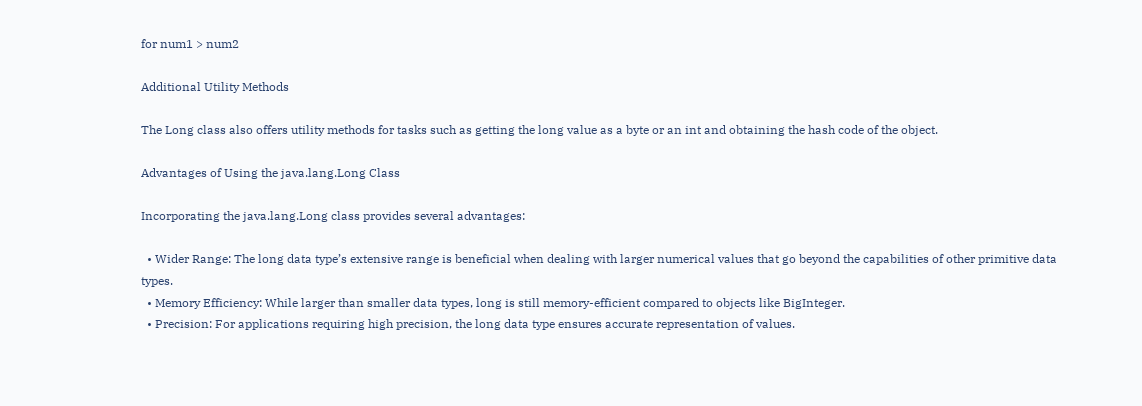for num1 > num2

Additional Utility Methods

The Long class also offers utility methods for tasks such as getting the long value as a byte or an int and obtaining the hash code of the object.

Advantages of Using the java.lang.Long Class

Incorporating the java.lang.Long class provides several advantages:

  • Wider Range: The long data type’s extensive range is beneficial when dealing with larger numerical values that go beyond the capabilities of other primitive data types.
  • Memory Efficiency: While larger than smaller data types, long is still memory-efficient compared to objects like BigInteger.
  • Precision: For applications requiring high precision, the long data type ensures accurate representation of values.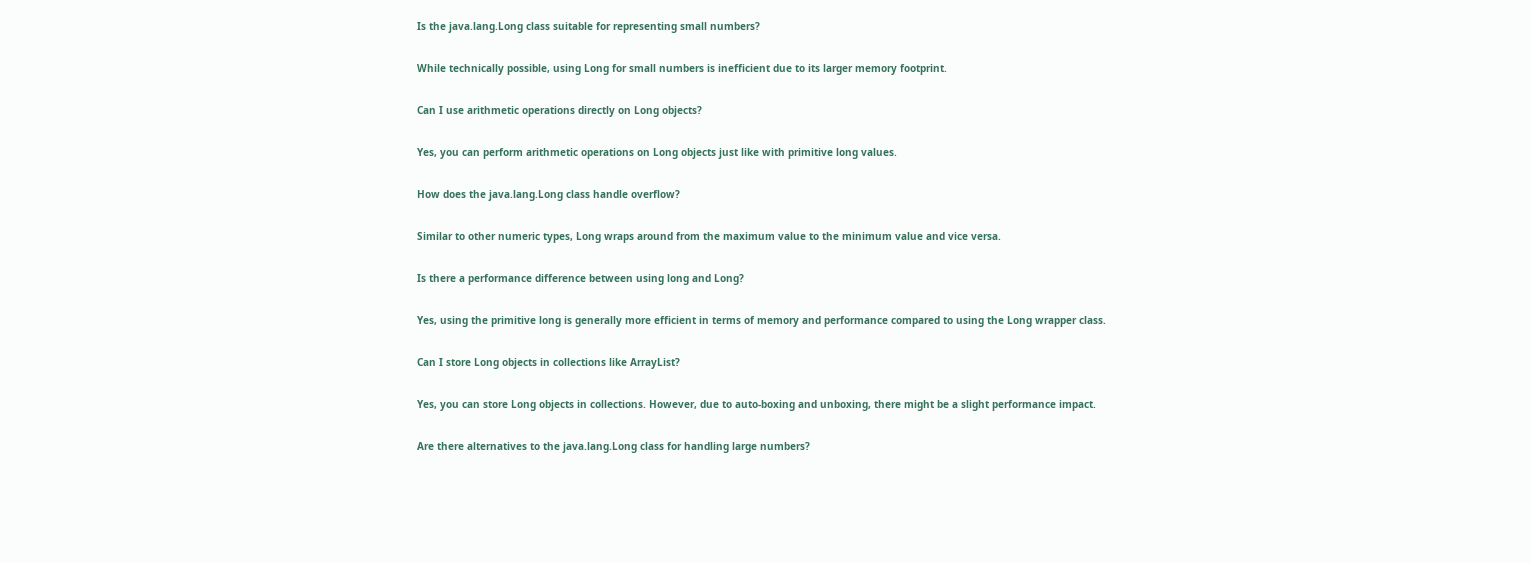Is the java.lang.Long class suitable for representing small numbers?

While technically possible, using Long for small numbers is inefficient due to its larger memory footprint.

Can I use arithmetic operations directly on Long objects?

Yes, you can perform arithmetic operations on Long objects just like with primitive long values.

How does the java.lang.Long class handle overflow?

Similar to other numeric types, Long wraps around from the maximum value to the minimum value and vice versa.

Is there a performance difference between using long and Long?

Yes, using the primitive long is generally more efficient in terms of memory and performance compared to using the Long wrapper class.

Can I store Long objects in collections like ArrayList?

Yes, you can store Long objects in collections. However, due to auto-boxing and unboxing, there might be a slight performance impact.

Are there alternatives to the java.lang.Long class for handling large numbers?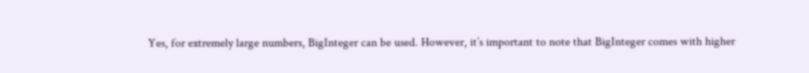Yes, for extremely large numbers, BigInteger can be used. However, it’s important to note that BigInteger comes with higher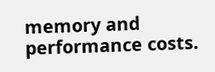memory and performance costs.